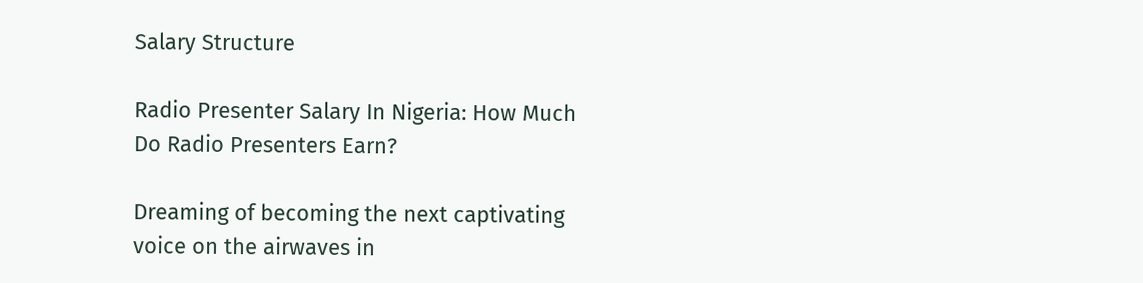Salary Structure

Radio Presenter Salary In Nigeria: How Much Do Radio Presenters Earn?

Dreaming of becoming the next captivating voice on the airwaves in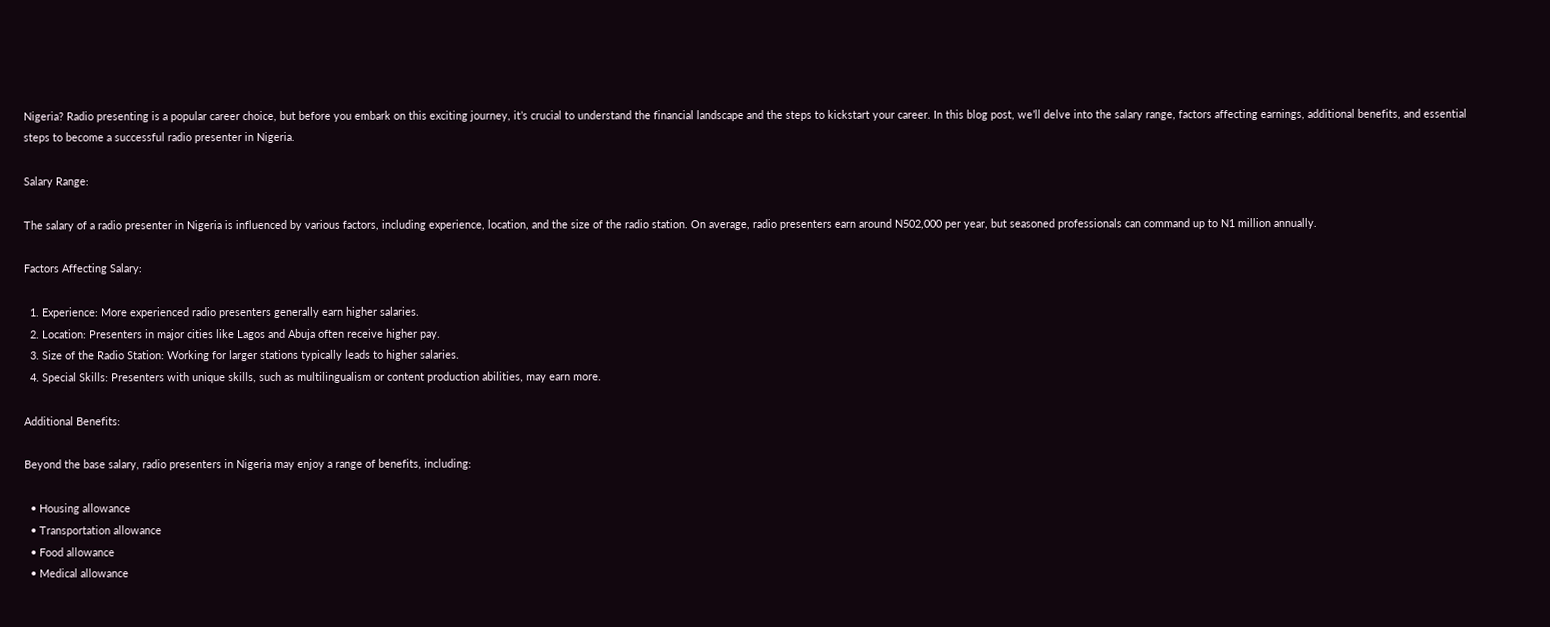Nigeria? Radio presenting is a popular career choice, but before you embark on this exciting journey, it’s crucial to understand the financial landscape and the steps to kickstart your career. In this blog post, we’ll delve into the salary range, factors affecting earnings, additional benefits, and essential steps to become a successful radio presenter in Nigeria.

Salary Range:

The salary of a radio presenter in Nigeria is influenced by various factors, including experience, location, and the size of the radio station. On average, radio presenters earn around N502,000 per year, but seasoned professionals can command up to N1 million annually.

Factors Affecting Salary:

  1. Experience: More experienced radio presenters generally earn higher salaries.
  2. Location: Presenters in major cities like Lagos and Abuja often receive higher pay.
  3. Size of the Radio Station: Working for larger stations typically leads to higher salaries.
  4. Special Skills: Presenters with unique skills, such as multilingualism or content production abilities, may earn more.

Additional Benefits:

Beyond the base salary, radio presenters in Nigeria may enjoy a range of benefits, including:

  • Housing allowance
  • Transportation allowance
  • Food allowance
  • Medical allowance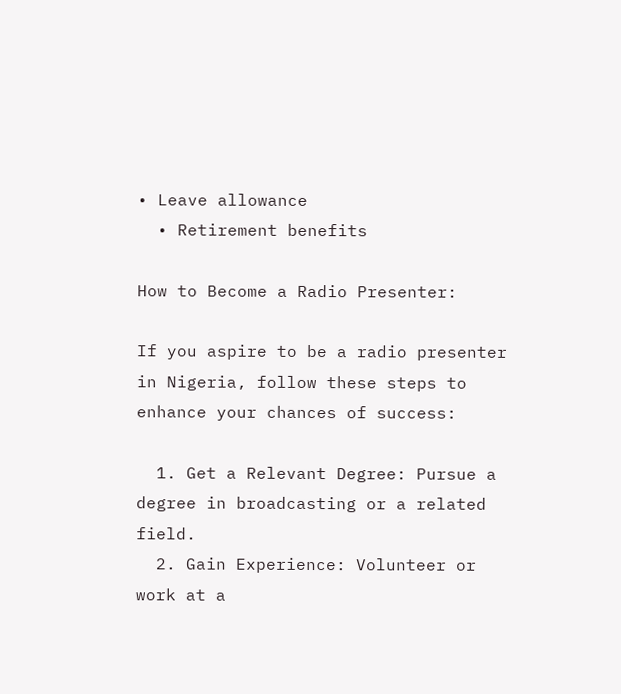• Leave allowance
  • Retirement benefits

How to Become a Radio Presenter:

If you aspire to be a radio presenter in Nigeria, follow these steps to enhance your chances of success:

  1. Get a Relevant Degree: Pursue a degree in broadcasting or a related field.
  2. Gain Experience: Volunteer or work at a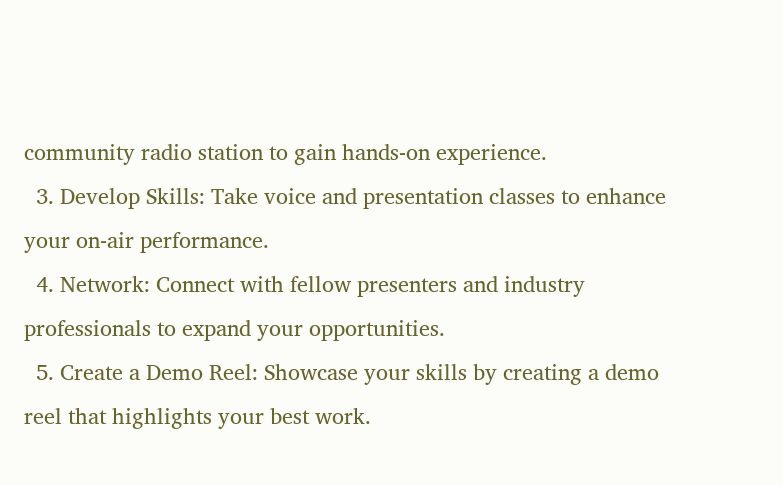community radio station to gain hands-on experience.
  3. Develop Skills: Take voice and presentation classes to enhance your on-air performance.
  4. Network: Connect with fellow presenters and industry professionals to expand your opportunities.
  5. Create a Demo Reel: Showcase your skills by creating a demo reel that highlights your best work.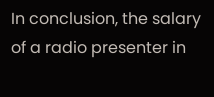In conclusion, the salary of a radio presenter in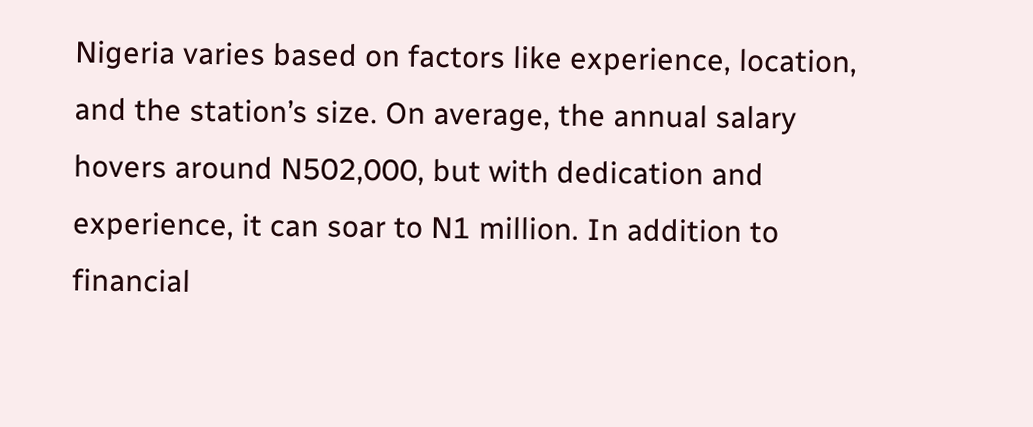Nigeria varies based on factors like experience, location, and the station’s size. On average, the annual salary hovers around N502,000, but with dedication and experience, it can soar to N1 million. In addition to financial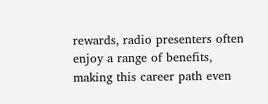rewards, radio presenters often enjoy a range of benefits, making this career path even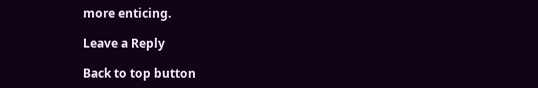more enticing.

Leave a Reply

Back to top button